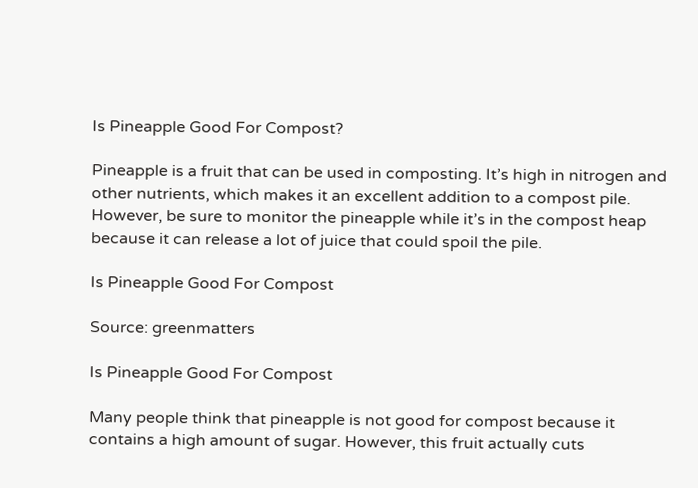Is Pineapple Good For Compost?

Pineapple is a fruit that can be used in composting. It’s high in nitrogen and other nutrients, which makes it an excellent addition to a compost pile. However, be sure to monitor the pineapple while it’s in the compost heap because it can release a lot of juice that could spoil the pile.

Is Pineapple Good For Compost

Source: greenmatters

Is Pineapple Good For Compost

Many people think that pineapple is not good for compost because it contains a high amount of sugar. However, this fruit actually cuts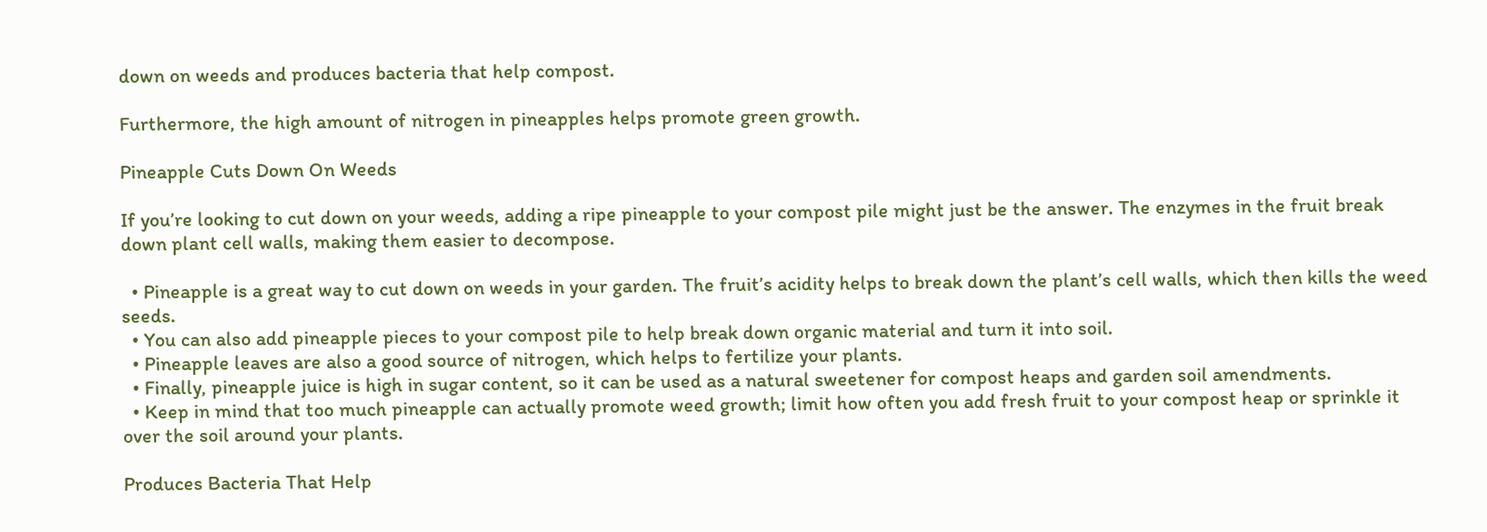down on weeds and produces bacteria that help compost.

Furthermore, the high amount of nitrogen in pineapples helps promote green growth.

Pineapple Cuts Down On Weeds

If you’re looking to cut down on your weeds, adding a ripe pineapple to your compost pile might just be the answer. The enzymes in the fruit break down plant cell walls, making them easier to decompose.

  • Pineapple is a great way to cut down on weeds in your garden. The fruit’s acidity helps to break down the plant’s cell walls, which then kills the weed seeds.
  • You can also add pineapple pieces to your compost pile to help break down organic material and turn it into soil.
  • Pineapple leaves are also a good source of nitrogen, which helps to fertilize your plants.
  • Finally, pineapple juice is high in sugar content, so it can be used as a natural sweetener for compost heaps and garden soil amendments.
  • Keep in mind that too much pineapple can actually promote weed growth; limit how often you add fresh fruit to your compost heap or sprinkle it over the soil around your plants.

Produces Bacteria That Help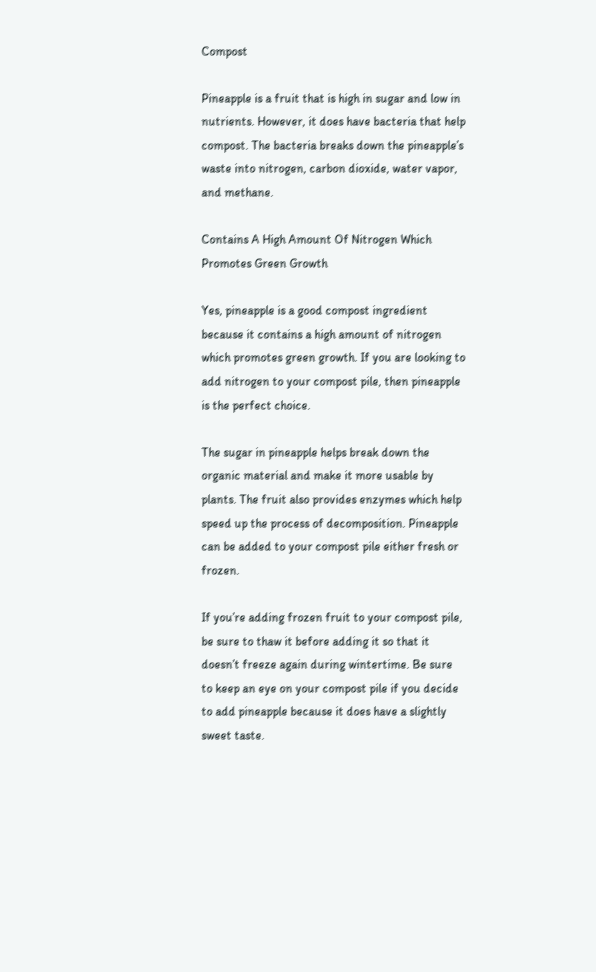Compost

Pineapple is a fruit that is high in sugar and low in nutrients. However, it does have bacteria that help compost. The bacteria breaks down the pineapple’s waste into nitrogen, carbon dioxide, water vapor, and methane.

Contains A High Amount Of Nitrogen Which Promotes Green Growth

Yes, pineapple is a good compost ingredient because it contains a high amount of nitrogen which promotes green growth. If you are looking to add nitrogen to your compost pile, then pineapple is the perfect choice.

The sugar in pineapple helps break down the organic material and make it more usable by plants. The fruit also provides enzymes which help speed up the process of decomposition. Pineapple can be added to your compost pile either fresh or frozen.

If you’re adding frozen fruit to your compost pile, be sure to thaw it before adding it so that it doesn’t freeze again during wintertime. Be sure to keep an eye on your compost pile if you decide to add pineapple because it does have a slightly sweet taste.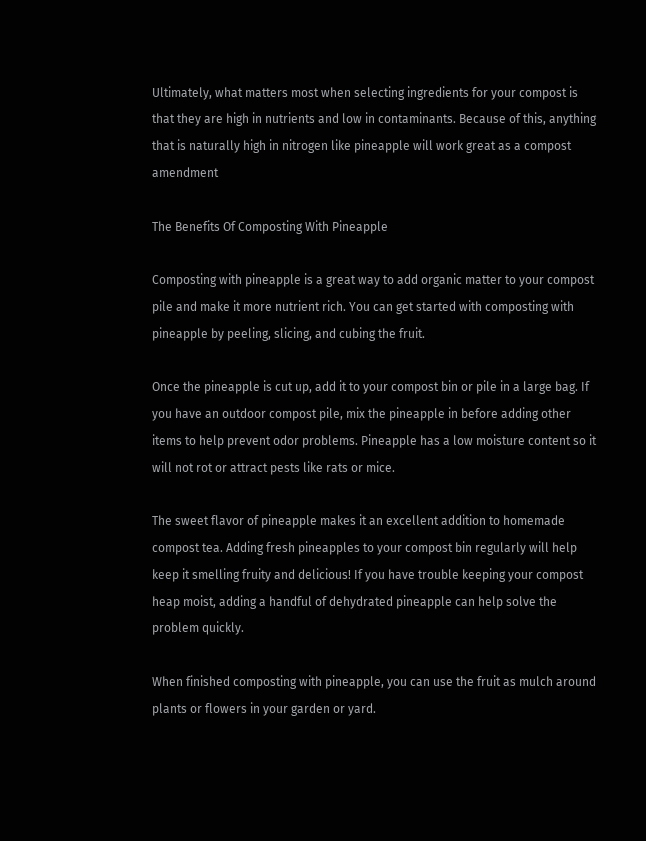Ultimately, what matters most when selecting ingredients for your compost is that they are high in nutrients and low in contaminants. Because of this, anything that is naturally high in nitrogen like pineapple will work great as a compost amendment

The Benefits Of Composting With Pineapple

Composting with pineapple is a great way to add organic matter to your compost pile and make it more nutrient rich. You can get started with composting with pineapple by peeling, slicing, and cubing the fruit.

Once the pineapple is cut up, add it to your compost bin or pile in a large bag. If you have an outdoor compost pile, mix the pineapple in before adding other items to help prevent odor problems. Pineapple has a low moisture content so it will not rot or attract pests like rats or mice.

The sweet flavor of pineapple makes it an excellent addition to homemade compost tea. Adding fresh pineapples to your compost bin regularly will help keep it smelling fruity and delicious! If you have trouble keeping your compost heap moist, adding a handful of dehydrated pineapple can help solve the problem quickly.

When finished composting with pineapple, you can use the fruit as mulch around plants or flowers in your garden or yard.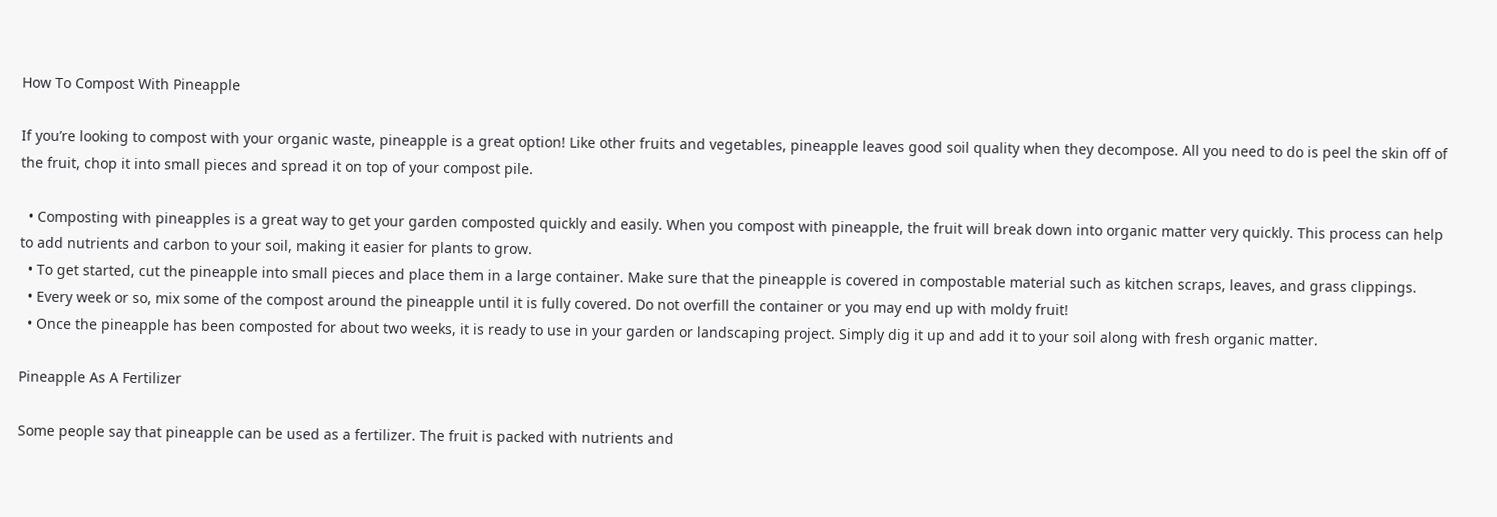How To Compost With Pineapple

If you’re looking to compost with your organic waste, pineapple is a great option! Like other fruits and vegetables, pineapple leaves good soil quality when they decompose. All you need to do is peel the skin off of the fruit, chop it into small pieces and spread it on top of your compost pile.

  • Composting with pineapples is a great way to get your garden composted quickly and easily. When you compost with pineapple, the fruit will break down into organic matter very quickly. This process can help to add nutrients and carbon to your soil, making it easier for plants to grow.
  • To get started, cut the pineapple into small pieces and place them in a large container. Make sure that the pineapple is covered in compostable material such as kitchen scraps, leaves, and grass clippings.
  • Every week or so, mix some of the compost around the pineapple until it is fully covered. Do not overfill the container or you may end up with moldy fruit!
  • Once the pineapple has been composted for about two weeks, it is ready to use in your garden or landscaping project. Simply dig it up and add it to your soil along with fresh organic matter.

Pineapple As A Fertilizer

Some people say that pineapple can be used as a fertilizer. The fruit is packed with nutrients and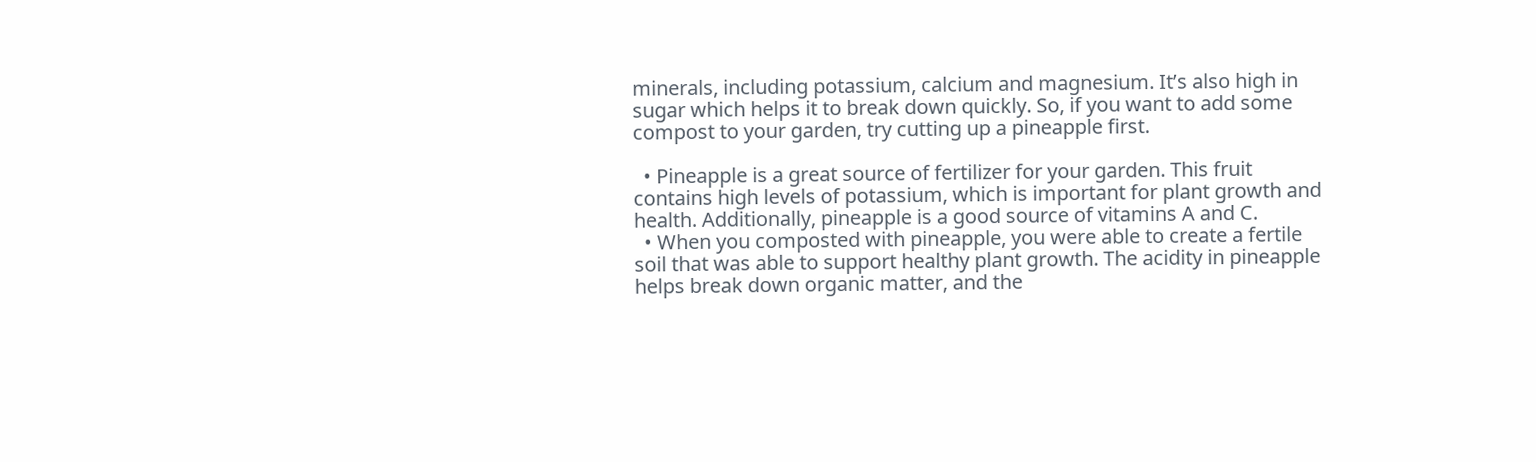minerals, including potassium, calcium and magnesium. It’s also high in sugar which helps it to break down quickly. So, if you want to add some compost to your garden, try cutting up a pineapple first.

  • Pineapple is a great source of fertilizer for your garden. This fruit contains high levels of potassium, which is important for plant growth and health. Additionally, pineapple is a good source of vitamins A and C.
  • When you composted with pineapple, you were able to create a fertile soil that was able to support healthy plant growth. The acidity in pineapple helps break down organic matter, and the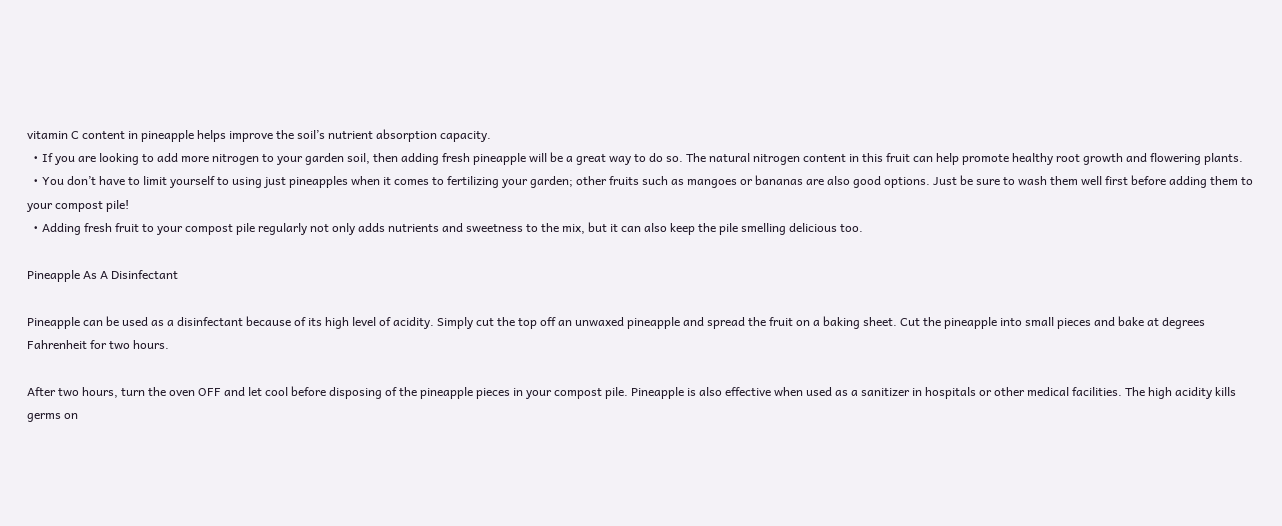vitamin C content in pineapple helps improve the soil’s nutrient absorption capacity.
  • If you are looking to add more nitrogen to your garden soil, then adding fresh pineapple will be a great way to do so. The natural nitrogen content in this fruit can help promote healthy root growth and flowering plants.
  • You don’t have to limit yourself to using just pineapples when it comes to fertilizing your garden; other fruits such as mangoes or bananas are also good options. Just be sure to wash them well first before adding them to your compost pile!
  • Adding fresh fruit to your compost pile regularly not only adds nutrients and sweetness to the mix, but it can also keep the pile smelling delicious too.

Pineapple As A Disinfectant

Pineapple can be used as a disinfectant because of its high level of acidity. Simply cut the top off an unwaxed pineapple and spread the fruit on a baking sheet. Cut the pineapple into small pieces and bake at degrees Fahrenheit for two hours.

After two hours, turn the oven OFF and let cool before disposing of the pineapple pieces in your compost pile. Pineapple is also effective when used as a sanitizer in hospitals or other medical facilities. The high acidity kills germs on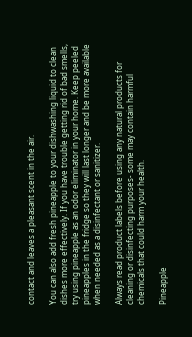contact and leaves a pleasant scent in the air.

You can also add fresh pineapple to your dishwashing liquid to clean dishes more effectively. If you have trouble getting rid of bad smells, try using pineapple as an odor eliminator in your home. Keep peeled pineapples in the fridge so they will last longer and be more available when needed as a disinfectant or sanitizer.

Always read product labels before using any natural products for cleaning or disinfecting purposes- some may contain harmful chemicals that could harm your health.

Pineapple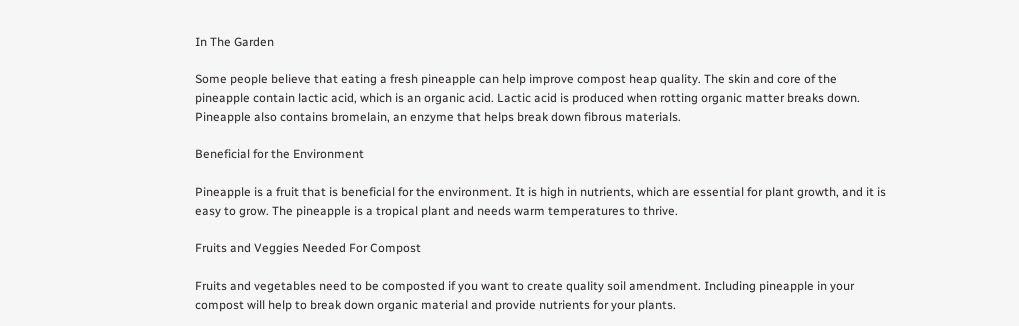In The Garden

Some people believe that eating a fresh pineapple can help improve compost heap quality. The skin and core of the pineapple contain lactic acid, which is an organic acid. Lactic acid is produced when rotting organic matter breaks down. Pineapple also contains bromelain, an enzyme that helps break down fibrous materials.

Beneficial for the Environment

Pineapple is a fruit that is beneficial for the environment. It is high in nutrients, which are essential for plant growth, and it is easy to grow. The pineapple is a tropical plant and needs warm temperatures to thrive.

Fruits and Veggies Needed For Compost

Fruits and vegetables need to be composted if you want to create quality soil amendment. Including pineapple in your compost will help to break down organic material and provide nutrients for your plants.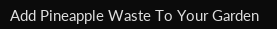Add Pineapple Waste To Your Garden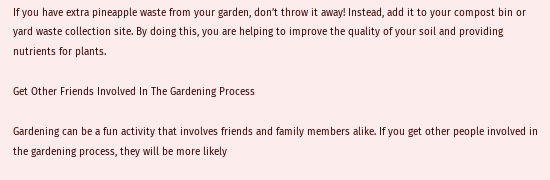If you have extra pineapple waste from your garden, don’t throw it away! Instead, add it to your compost bin or yard waste collection site. By doing this, you are helping to improve the quality of your soil and providing nutrients for plants.

Get Other Friends Involved In The Gardening Process

Gardening can be a fun activity that involves friends and family members alike. If you get other people involved in the gardening process, they will be more likely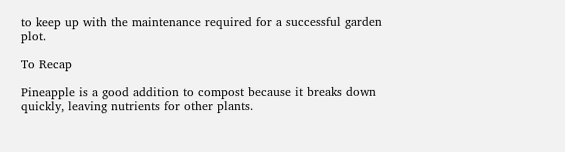to keep up with the maintenance required for a successful garden plot.

To Recap

Pineapple is a good addition to compost because it breaks down quickly, leaving nutrients for other plants.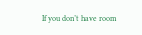If you don’t have room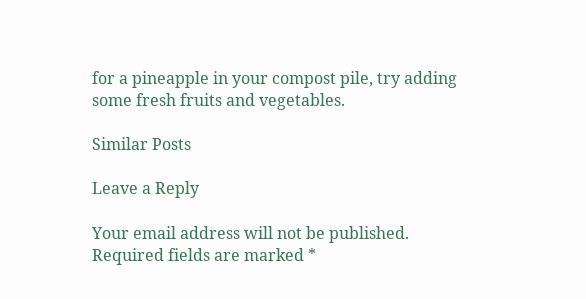for a pineapple in your compost pile, try adding some fresh fruits and vegetables.

Similar Posts

Leave a Reply

Your email address will not be published. Required fields are marked *